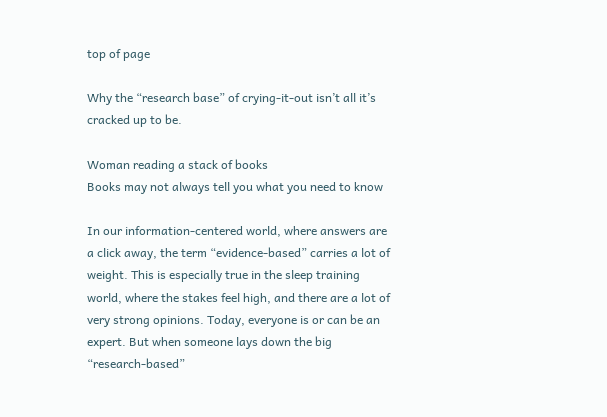top of page

Why the “research base” of crying-it-out isn’t all it’s cracked up to be.

Woman reading a stack of books
Books may not always tell you what you need to know

In our information-centered world, where answers are a click away, the term “evidence-based” carries a lot of weight. This is especially true in the sleep training world, where the stakes feel high, and there are a lot of very strong opinions. Today, everyone is or can be an expert. But when someone lays down the big “research-based”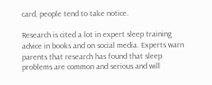card, people tend to take notice.

Research is cited a lot in expert sleep training advice in books and on social media. Experts warn parents that research has found that sleep problems are common and serious and will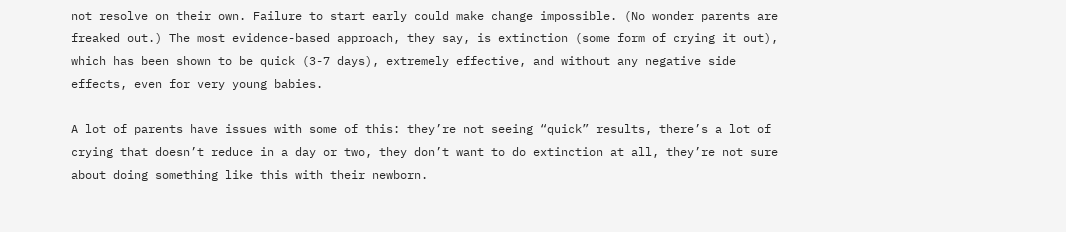not resolve on their own. Failure to start early could make change impossible. (No wonder parents are freaked out.) The most evidence-based approach, they say, is extinction (some form of crying it out), which has been shown to be quick (3-7 days), extremely effective, and without any negative side effects, even for very young babies.

A lot of parents have issues with some of this: they’re not seeing “quick” results, there’s a lot of crying that doesn’t reduce in a day or two, they don’t want to do extinction at all, they’re not sure about doing something like this with their newborn.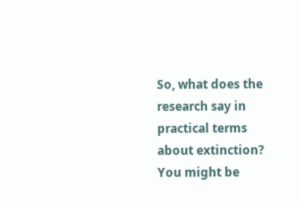So, what does the research say in practical terms about extinction? You might be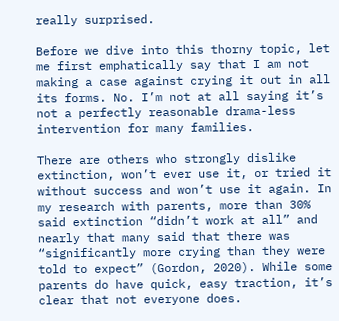really surprised.

Before we dive into this thorny topic, let me first emphatically say that I am not making a case against crying it out in all its forms. No. I’m not at all saying it’s not a perfectly reasonable drama-less intervention for many families.

There are others who strongly dislike extinction, won’t ever use it, or tried it without success and won’t use it again. In my research with parents, more than 30% said extinction “didn’t work at all” and nearly that many said that there was “significantly more crying than they were told to expect” (Gordon, 2020). While some parents do have quick, easy traction, it’s clear that not everyone does.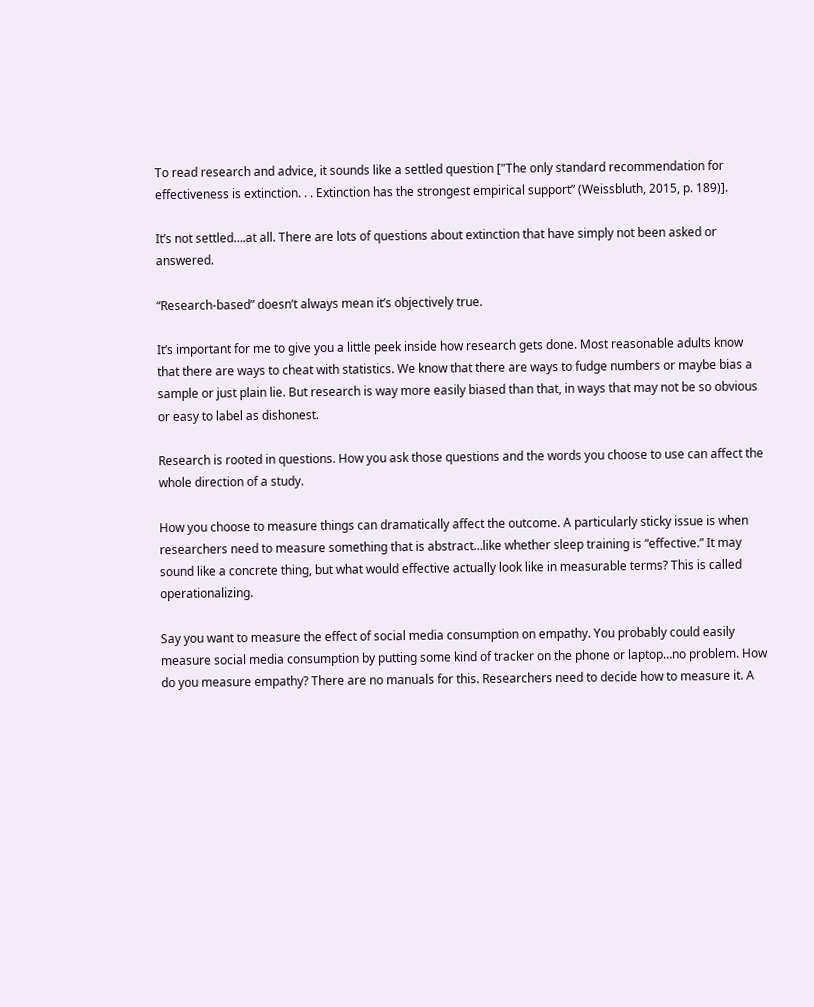To read research and advice, it sounds like a settled question ["The only standard recommendation for effectiveness is extinction. . . Extinction has the strongest empirical support” (Weissbluth, 2015, p. 189)].

It’s not settled….at all. There are lots of questions about extinction that have simply not been asked or answered.

“Research-based” doesn’t always mean it’s objectively true.

It’s important for me to give you a little peek inside how research gets done. Most reasonable adults know that there are ways to cheat with statistics. We know that there are ways to fudge numbers or maybe bias a sample or just plain lie. But research is way more easily biased than that, in ways that may not be so obvious or easy to label as dishonest.

Research is rooted in questions. How you ask those questions and the words you choose to use can affect the whole direction of a study.

How you choose to measure things can dramatically affect the outcome. A particularly sticky issue is when researchers need to measure something that is abstract…like whether sleep training is “effective.” It may sound like a concrete thing, but what would effective actually look like in measurable terms? This is called operationalizing.

Say you want to measure the effect of social media consumption on empathy. You probably could easily measure social media consumption by putting some kind of tracker on the phone or laptop…no problem. How do you measure empathy? There are no manuals for this. Researchers need to decide how to measure it. A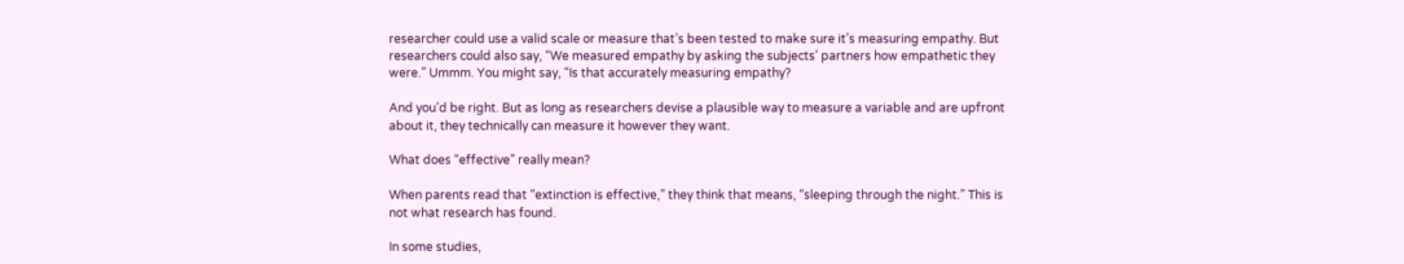researcher could use a valid scale or measure that’s been tested to make sure it’s measuring empathy. But researchers could also say, “We measured empathy by asking the subjects’ partners how empathetic they were.” Ummm. You might say, “Is that accurately measuring empathy?

And you’d be right. But as long as researchers devise a plausible way to measure a variable and are upfront about it, they technically can measure it however they want.

What does “effective” really mean?

When parents read that “extinction is effective,” they think that means, “sleeping through the night.” This is not what research has found.

In some studies,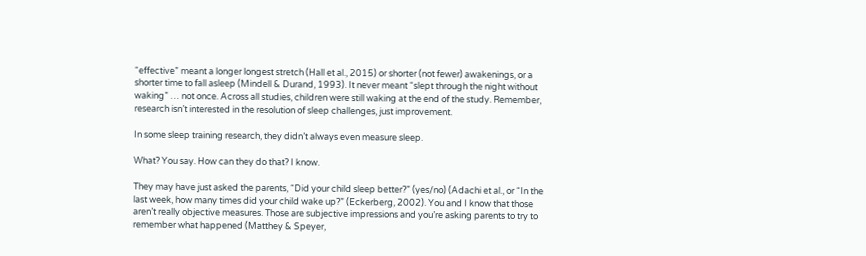“effective” meant a longer longest stretch (Hall et al., 2015) or shorter (not fewer) awakenings, or a shorter time to fall asleep (Mindell & Durand, 1993). It never meant “slept through the night without waking” … not once. Across all studies, children were still waking at the end of the study. Remember, research isn’t interested in the resolution of sleep challenges, just improvement.

In some sleep training research, they didn’t always even measure sleep.

What? You say. How can they do that? I know.

They may have just asked the parents, “Did your child sleep better?” (yes/no) (Adachi et al., or “In the last week, how many times did your child wake up?” (Eckerberg, 2002). You and I know that those aren’t really objective measures. Those are subjective impressions and you’re asking parents to try to remember what happened (Matthey & Speyer,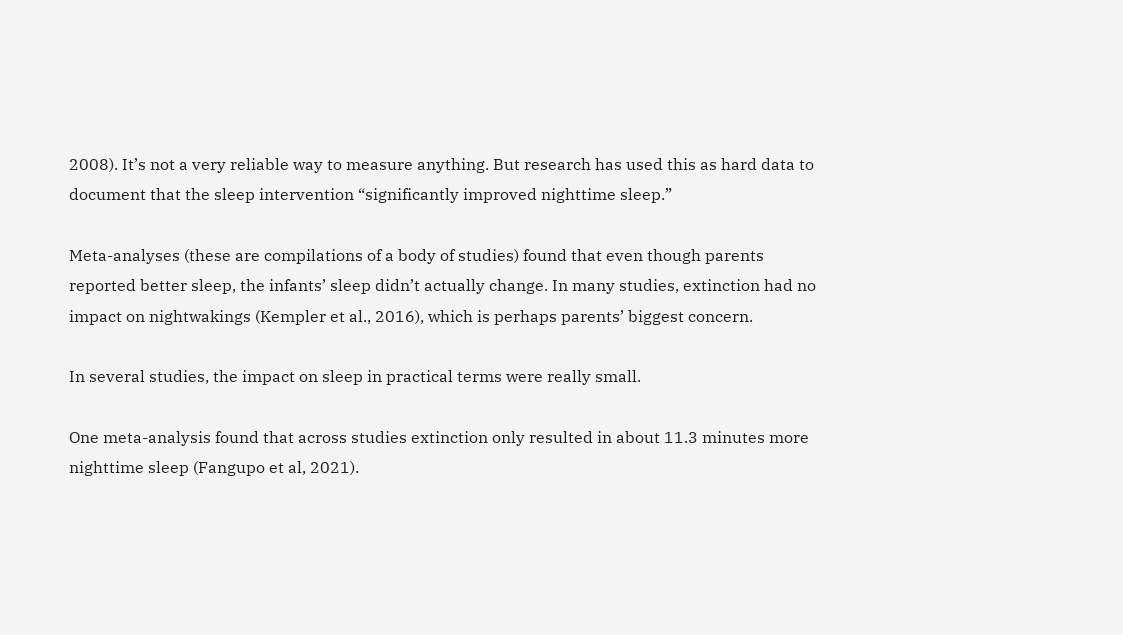2008). It’s not a very reliable way to measure anything. But research has used this as hard data to document that the sleep intervention “significantly improved nighttime sleep.”

Meta-analyses (these are compilations of a body of studies) found that even though parents reported better sleep, the infants’ sleep didn’t actually change. In many studies, extinction had no impact on nightwakings (Kempler et al., 2016), which is perhaps parents’ biggest concern.

In several studies, the impact on sleep in practical terms were really small.

One meta-analysis found that across studies extinction only resulted in about 11.3 minutes more nighttime sleep (Fangupo et al, 2021).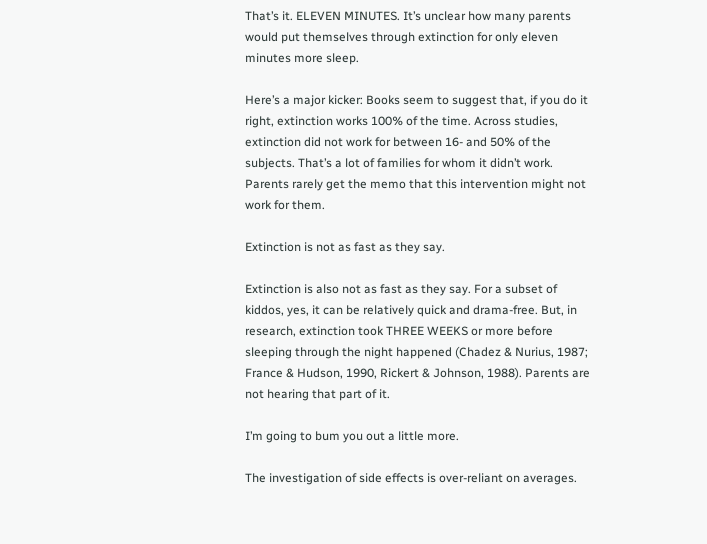That’s it. ELEVEN MINUTES. It’s unclear how many parents would put themselves through extinction for only eleven minutes more sleep.

Here’s a major kicker: Books seem to suggest that, if you do it right, extinction works 100% of the time. Across studies, extinction did not work for between 16- and 50% of the subjects. That’s a lot of families for whom it didn’t work. Parents rarely get the memo that this intervention might not work for them.

Extinction is not as fast as they say.

Extinction is also not as fast as they say. For a subset of kiddos, yes, it can be relatively quick and drama-free. But, in research, extinction took THREE WEEKS or more before sleeping through the night happened (Chadez & Nurius, 1987; France & Hudson, 1990, Rickert & Johnson, 1988). Parents are not hearing that part of it.

I’m going to bum you out a little more.

The investigation of side effects is over-reliant on averages.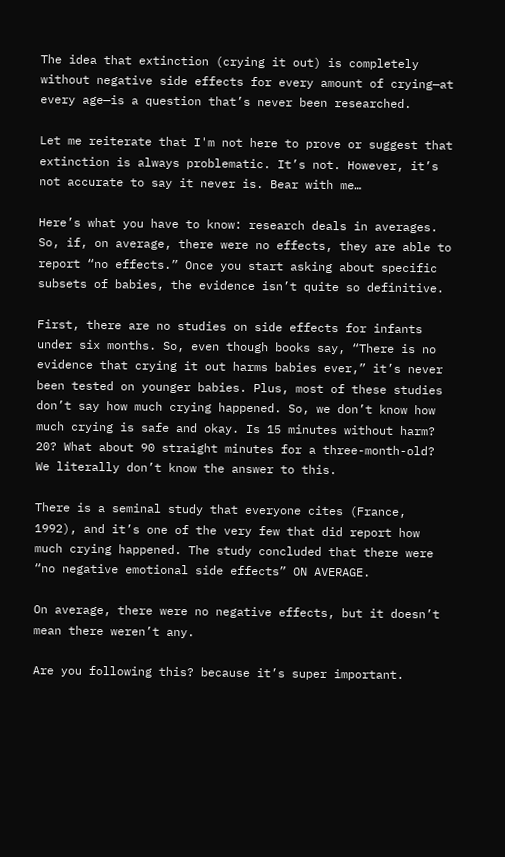The idea that extinction (crying it out) is completely without negative side effects for every amount of crying—at every age—is a question that’s never been researched.

Let me reiterate that I'm not here to prove or suggest that extinction is always problematic. It’s not. However, it’s not accurate to say it never is. Bear with me…

Here’s what you have to know: research deals in averages. So, if, on average, there were no effects, they are able to report “no effects.” Once you start asking about specific subsets of babies, the evidence isn’t quite so definitive.

First, there are no studies on side effects for infants under six months. So, even though books say, “There is no evidence that crying it out harms babies ever,” it’s never been tested on younger babies. Plus, most of these studies don’t say how much crying happened. So, we don’t know how much crying is safe and okay. Is 15 minutes without harm? 20? What about 90 straight minutes for a three-month-old? We literally don’t know the answer to this.

There is a seminal study that everyone cites (France, 1992), and it’s one of the very few that did report how much crying happened. The study concluded that there were “no negative emotional side effects” ON AVERAGE.

On average, there were no negative effects, but it doesn’t mean there weren’t any.

Are you following this? because it’s super important.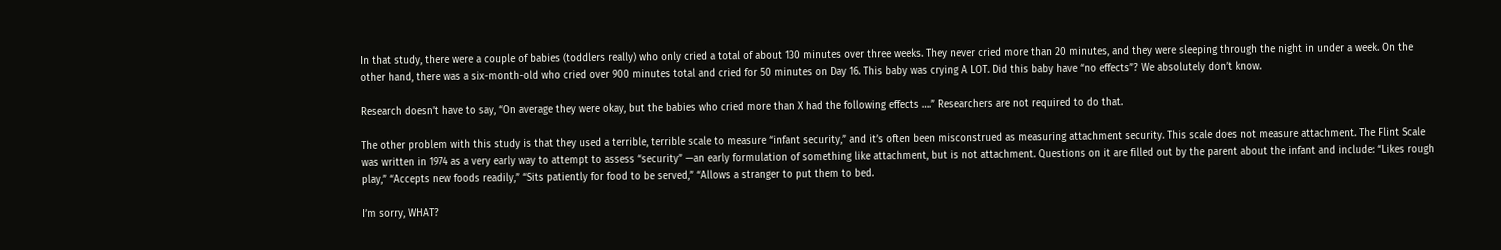In that study, there were a couple of babies (toddlers really) who only cried a total of about 130 minutes over three weeks. They never cried more than 20 minutes, and they were sleeping through the night in under a week. On the other hand, there was a six-month-old who cried over 900 minutes total and cried for 50 minutes on Day 16. This baby was crying A LOT. Did this baby have “no effects”? We absolutely don’t know.

Research doesn’t have to say, “On average they were okay, but the babies who cried more than X had the following effects ….” Researchers are not required to do that.

The other problem with this study is that they used a terrible, terrible scale to measure “infant security,” and it’s often been misconstrued as measuring attachment security. This scale does not measure attachment. The Flint Scale was written in 1974 as a very early way to attempt to assess “security” —an early formulation of something like attachment, but is not attachment. Questions on it are filled out by the parent about the infant and include: “Likes rough play,” “Accepts new foods readily,” “Sits patiently for food to be served,” “Allows a stranger to put them to bed.

I’m sorry, WHAT?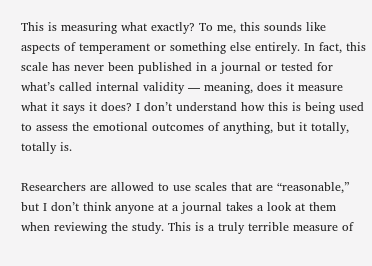This is measuring what exactly? To me, this sounds like aspects of temperament or something else entirely. In fact, this scale has never been published in a journal or tested for what’s called internal validity — meaning, does it measure what it says it does? I don’t understand how this is being used to assess the emotional outcomes of anything, but it totally, totally is.

Researchers are allowed to use scales that are “reasonable,” but I don’t think anyone at a journal takes a look at them when reviewing the study. This is a truly terrible measure of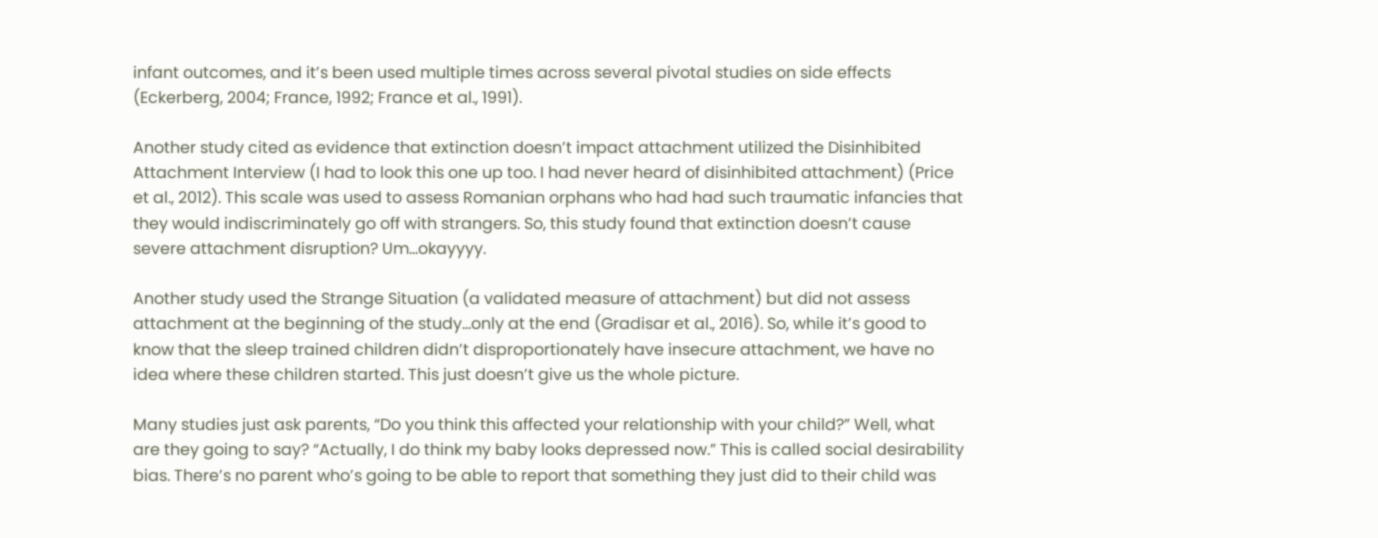infant outcomes, and it’s been used multiple times across several pivotal studies on side effects (Eckerberg, 2004; France, 1992; France et al., 1991).

Another study cited as evidence that extinction doesn’t impact attachment utilized the Disinhibited Attachment Interview (I had to look this one up too. I had never heard of disinhibited attachment) (Price et al., 2012). This scale was used to assess Romanian orphans who had had such traumatic infancies that they would indiscriminately go off with strangers. So, this study found that extinction doesn’t cause severe attachment disruption? Um…okayyyy.

Another study used the Strange Situation (a validated measure of attachment) but did not assess attachment at the beginning of the study…only at the end (Gradisar et al., 2016). So, while it’s good to know that the sleep trained children didn’t disproportionately have insecure attachment, we have no idea where these children started. This just doesn’t give us the whole picture.

Many studies just ask parents, “Do you think this affected your relationship with your child?” Well, what are they going to say? “Actually, I do think my baby looks depressed now.” This is called social desirability bias. There’s no parent who’s going to be able to report that something they just did to their child was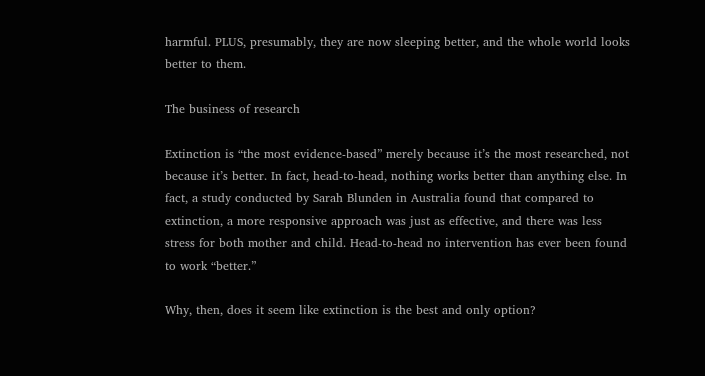harmful. PLUS, presumably, they are now sleeping better, and the whole world looks better to them.

The business of research

Extinction is “the most evidence-based” merely because it’s the most researched, not because it’s better. In fact, head-to-head, nothing works better than anything else. In fact, a study conducted by Sarah Blunden in Australia found that compared to extinction, a more responsive approach was just as effective, and there was less stress for both mother and child. Head-to-head no intervention has ever been found to work “better.”

Why, then, does it seem like extinction is the best and only option?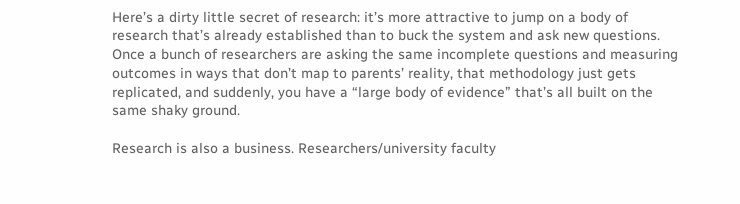Here’s a dirty little secret of research: it’s more attractive to jump on a body of research that’s already established than to buck the system and ask new questions. Once a bunch of researchers are asking the same incomplete questions and measuring outcomes in ways that don’t map to parents’ reality, that methodology just gets replicated, and suddenly, you have a “large body of evidence” that’s all built on the same shaky ground.

Research is also a business. Researchers/university faculty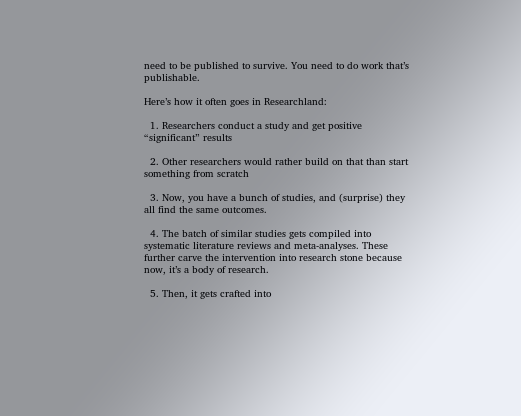need to be published to survive. You need to do work that’s publishable.

Here’s how it often goes in Researchland:

  1. Researchers conduct a study and get positive “significant” results

  2. Other researchers would rather build on that than start something from scratch

  3. Now, you have a bunch of studies, and (surprise) they all find the same outcomes.

  4. The batch of similar studies gets compiled into systematic literature reviews and meta-analyses. These further carve the intervention into research stone because now, it’s a body of research.

  5. Then, it gets crafted into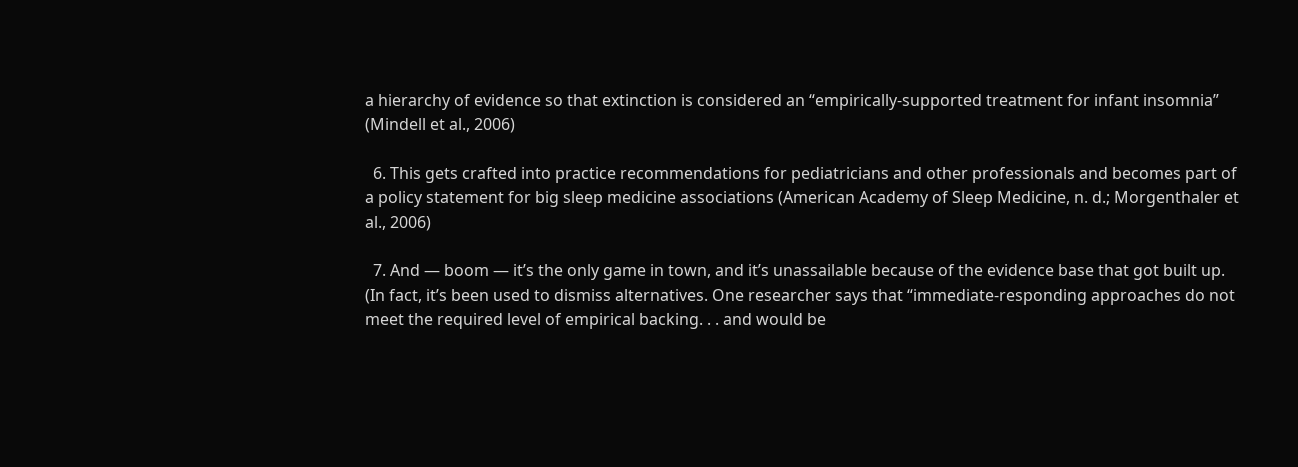a hierarchy of evidence so that extinction is considered an “empirically-supported treatment for infant insomnia” (Mindell et al., 2006)

  6. This gets crafted into practice recommendations for pediatricians and other professionals and becomes part of a policy statement for big sleep medicine associations (American Academy of Sleep Medicine, n. d.; Morgenthaler et al., 2006)

  7. And — boom — it’s the only game in town, and it’s unassailable because of the evidence base that got built up. (In fact, it’s been used to dismiss alternatives. One researcher says that “immediate-responding approaches do not meet the required level of empirical backing. . . and would be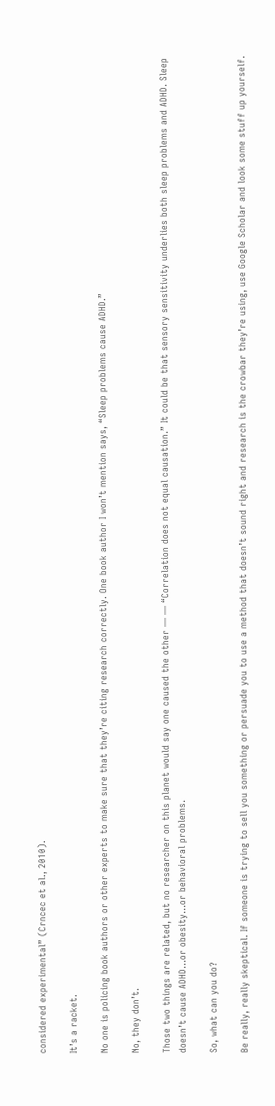considered experimental” (Crncec et al., 2010).

It’s a racket.

No one is policing book authors or other experts to make sure that they’re citing research correctly. One book author I won’t mention says, “Sleep problems cause ADHD.”

No, they don’t.

Those two things are related, but no researcher on this planet would say one caused the other — — “Correlation does not equal causation.” It could be that sensory sensitivity underlies both sleep problems and ADHD. Sleep doesn’t cause ADHD…or obesity…or behavioral problems.

So, what can you do?

Be really, really skeptical. If someone is trying to sell you something or persuade you to use a method that doesn’t sound right and research is the crowbar they’re using, use Google Scholar and look some stuff up yourself.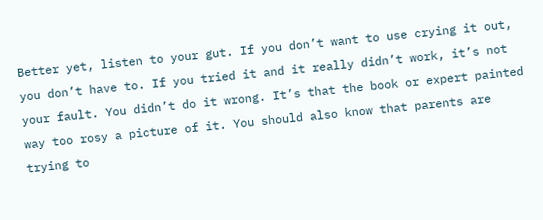Better yet, listen to your gut. If you don’t want to use crying it out, you don’t have to. If you tried it and it really didn’t work, it’s not your fault. You didn’t do it wrong. It’s that the book or expert painted way too rosy a picture of it. You should also know that parents are trying to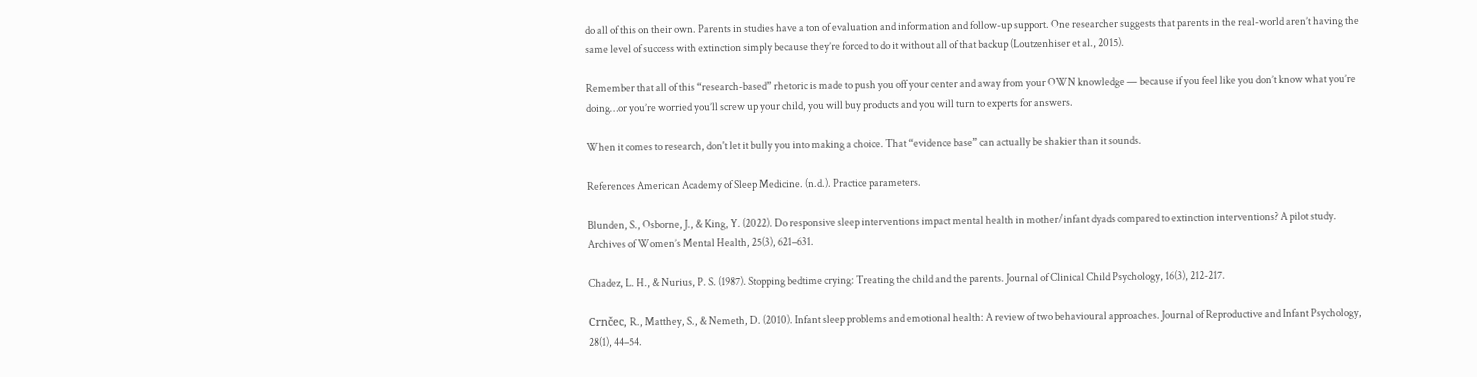do all of this on their own. Parents in studies have a ton of evaluation and information and follow-up support. One researcher suggests that parents in the real-world aren’t having the same level of success with extinction simply because they’re forced to do it without all of that backup (Loutzenhiser et al., 2015).

Remember that all of this “research-based” rhetoric is made to push you off your center and away from your OWN knowledge — because if you feel like you don’t know what you’re doing…or you’re worried you’ll screw up your child, you will buy products and you will turn to experts for answers.

When it comes to research, don't let it bully you into making a choice. That “evidence base” can actually be shakier than it sounds.

References American Academy of Sleep Medicine. (n.d.). Practice parameters.

Blunden, S., Osborne, J., & King, Y. (2022). Do responsive sleep interventions impact mental health in mother/infant dyads compared to extinction interventions? A pilot study. Archives of Women’s Mental Health, 25(3), 621–631.

Chadez, L. H., & Nurius, P. S. (1987). Stopping bedtime crying: Treating the child and the parents. Journal of Clinical Child Psychology, 16(3), 212-217.

Crnčec, R., Matthey, S., & Nemeth, D. (2010). Infant sleep problems and emotional health: A review of two behavioural approaches. Journal of Reproductive and Infant Psychology, 28(1), 44–54.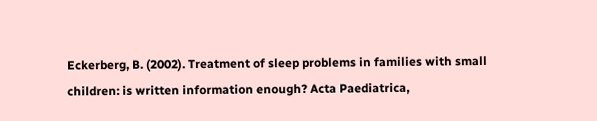Eckerberg, B. (2002). Treatment of sleep problems in families with small children: is written information enough? Acta Paediatrica,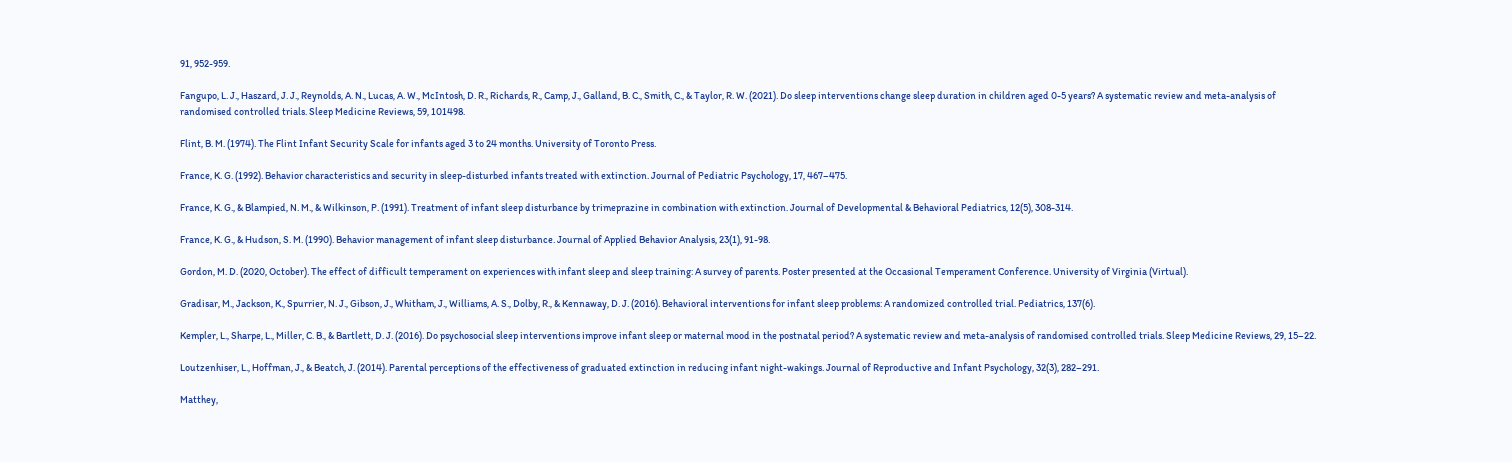91, 952-959.

Fangupo, L. J., Haszard, J. J., Reynolds, A. N., Lucas, A. W., McIntosh, D. R., Richards, R., Camp, J., Galland, B. C., Smith, C., & Taylor, R. W. (2021). Do sleep interventions change sleep duration in children aged 0-5 years? A systematic review and meta-analysis of randomised controlled trials. Sleep Medicine Reviews, 59, 101498.

Flint, B. M. (1974). The Flint Infant Security Scale for infants aged 3 to 24 months. University of Toronto Press.

France, K. G. (1992). Behavior characteristics and security in sleep-disturbed infants treated with extinction. Journal of Pediatric Psychology, 17, 467–475.

France, K. G., & Blampied, N. M., & Wilkinson, P. (1991). Treatment of infant sleep disturbance by trimeprazine in combination with extinction. Journal of Developmental & Behavioral Pediatrics, 12(5), 308-314.

France, K. G., & Hudson, S. M. (1990). Behavior management of infant sleep disturbance. Journal of Applied Behavior Analysis, 23(1), 91-98.

Gordon, M. D. (2020, October). The effect of difficult temperament on experiences with infant sleep and sleep training: A survey of parents. Poster presented at the Occasional Temperament Conference. University of Virginia (Virtual).

Gradisar, M., Jackson, K., Spurrier, N. J., Gibson, J., Whitham, J., Williams, A. S., Dolby, R., & Kennaway, D. J. (2016). Behavioral interventions for infant sleep problems: A randomized controlled trial. Pediatrics, 137(6).

Kempler, L., Sharpe, L., Miller, C. B., & Bartlett, D. J. (2016). Do psychosocial sleep interventions improve infant sleep or maternal mood in the postnatal period? A systematic review and meta-analysis of randomised controlled trials. Sleep Medicine Reviews, 29, 15–22.

Loutzenhiser, L., Hoffman, J., & Beatch, J. (2014). Parental perceptions of the effectiveness of graduated extinction in reducing infant night-wakings. Journal of Reproductive and Infant Psychology, 32(3), 282–291.

Matthey,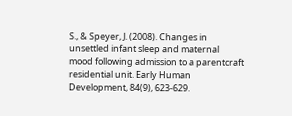S., & Speyer, J. (2008). Changes in unsettled infant sleep and maternal mood following admission to a parentcraft residential unit. Early Human Development, 84(9), 623-629.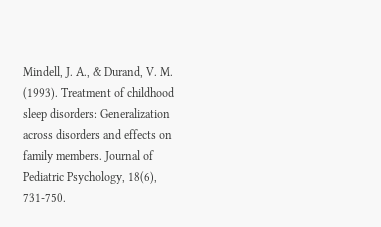Mindell, J. A., & Durand, V. M. (1993). Treatment of childhood sleep disorders: Generalization across disorders and effects on family members. Journal of Pediatric Psychology, 18(6), 731-750.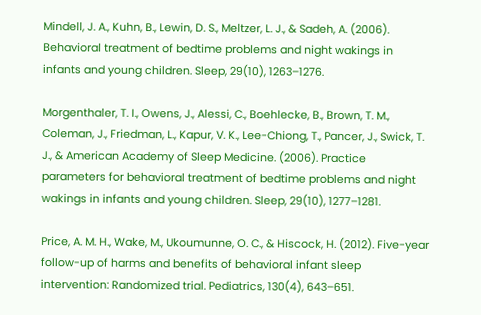Mindell, J. A., Kuhn, B., Lewin, D. S., Meltzer, L. J., & Sadeh, A. (2006). Behavioral treatment of bedtime problems and night wakings in infants and young children. Sleep, 29(10), 1263–1276.

Morgenthaler, T. I., Owens, J., Alessi, C., Boehlecke, B., Brown, T. M., Coleman, J., Friedman, L., Kapur, V. K., Lee-Chiong, T., Pancer, J., Swick, T. J., & American Academy of Sleep Medicine. (2006). Practice parameters for behavioral treatment of bedtime problems and night wakings in infants and young children. Sleep, 29(10), 1277–1281.

Price, A. M. H., Wake, M., Ukoumunne, O. C., & Hiscock, H. (2012). Five-year follow-up of harms and benefits of behavioral infant sleep intervention: Randomized trial. Pediatrics, 130(4), 643–651.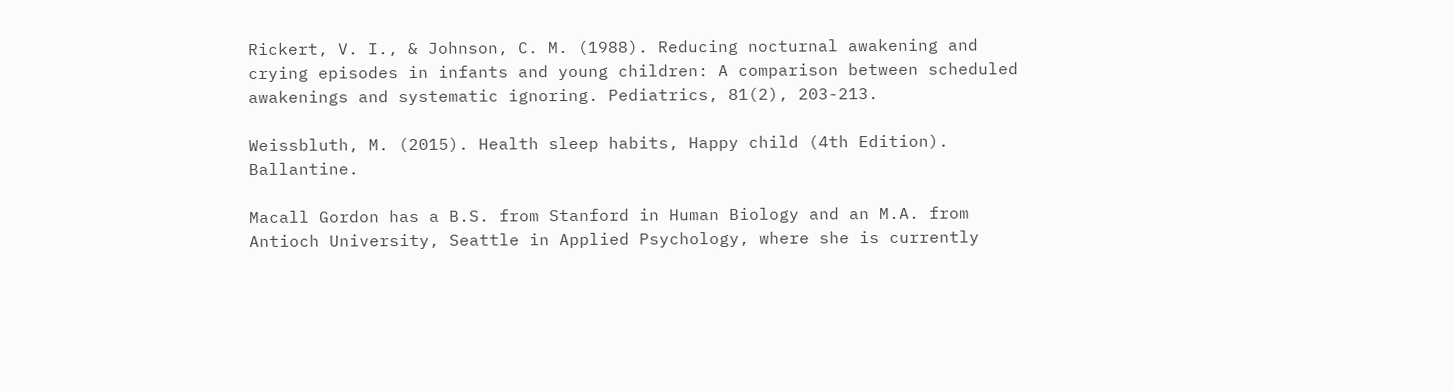Rickert, V. I., & Johnson, C. M. (1988). Reducing nocturnal awakening and crying episodes in infants and young children: A comparison between scheduled awakenings and systematic ignoring. Pediatrics, 81(2), 203-213.

Weissbluth, M. (2015). Health sleep habits, Happy child (4th Edition). Ballantine.

Macall Gordon has a B.S. from Stanford in Human Biology and an M.A. from Antioch University, Seattle in Applied Psychology, where she is currently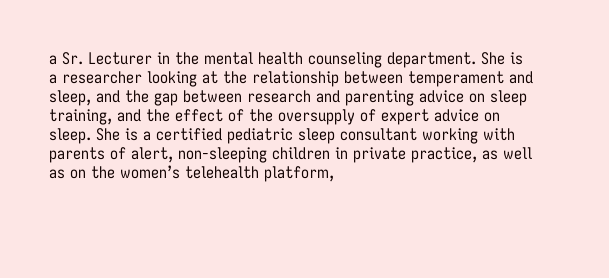a Sr. Lecturer in the mental health counseling department. She is a researcher looking at the relationship between temperament and sleep, and the gap between research and parenting advice on sleep training, and the effect of the oversupply of expert advice on sleep. She is a certified pediatric sleep consultant working with parents of alert, non-sleeping children in private practice, as well as on the women’s telehealth platform,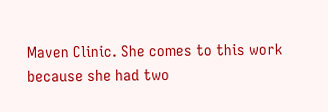Maven Clinic. She comes to this work because she had two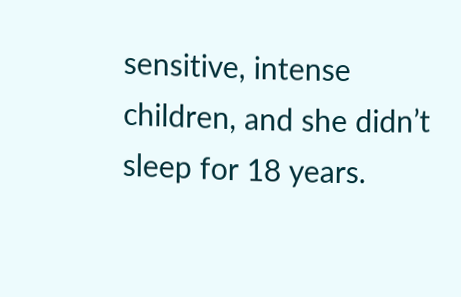sensitive, intense children, and she didn’t sleep for 18 years.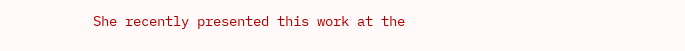She recently presented this work at the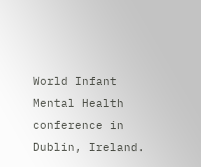World Infant Mental Health conference in Dublin, Ireland.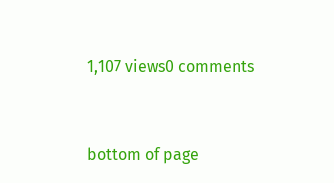1,107 views0 comments


bottom of page